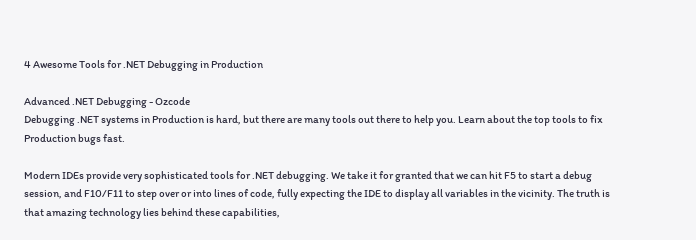4 Awesome Tools for .NET Debugging in Production

Advanced .NET Debugging - Ozcode
Debugging .NET systems in Production is hard, but there are many tools out there to help you. Learn about the top tools to fix Production bugs fast.

Modern IDEs provide very sophisticated tools for .NET debugging. We take it for granted that we can hit F5 to start a debug session, and F10/F11 to step over or into lines of code, fully expecting the IDE to display all variables in the vicinity. The truth is that amazing technology lies behind these capabilities,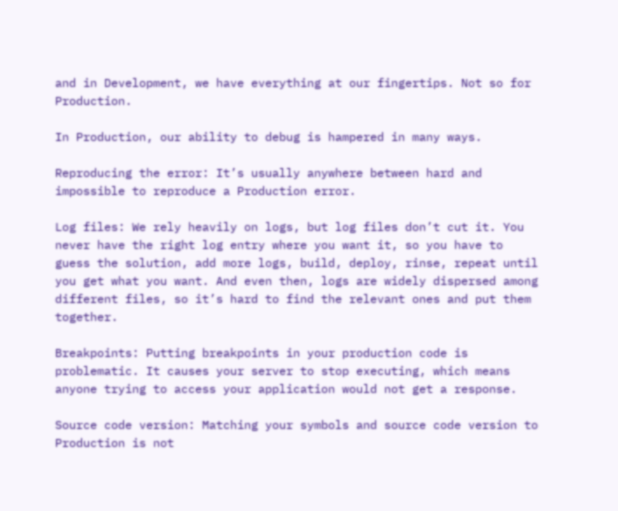and in Development, we have everything at our fingertips. Not so for Production.

In Production, our ability to debug is hampered in many ways.

Reproducing the error: It’s usually anywhere between hard and impossible to reproduce a Production error.

Log files: We rely heavily on logs, but log files don’t cut it. You never have the right log entry where you want it, so you have to guess the solution, add more logs, build, deploy, rinse, repeat until you get what you want. And even then, logs are widely dispersed among different files, so it’s hard to find the relevant ones and put them together.

Breakpoints: Putting breakpoints in your production code is problematic. It causes your server to stop executing, which means anyone trying to access your application would not get a response.

Source code version: Matching your symbols and source code version to Production is not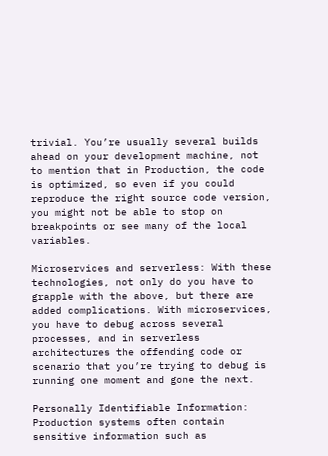trivial. You’re usually several builds ahead on your development machine, not to mention that in Production, the code is optimized, so even if you could reproduce the right source code version, you might not be able to stop on breakpoints or see many of the local variables.

Microservices and serverless: With these technologies, not only do you have to grapple with the above, but there are added complications. With microservices, you have to debug across several processes, and in serverless architectures the offending code or scenario that you’re trying to debug is running one moment and gone the next.

Personally Identifiable Information: Production systems often contain sensitive information such as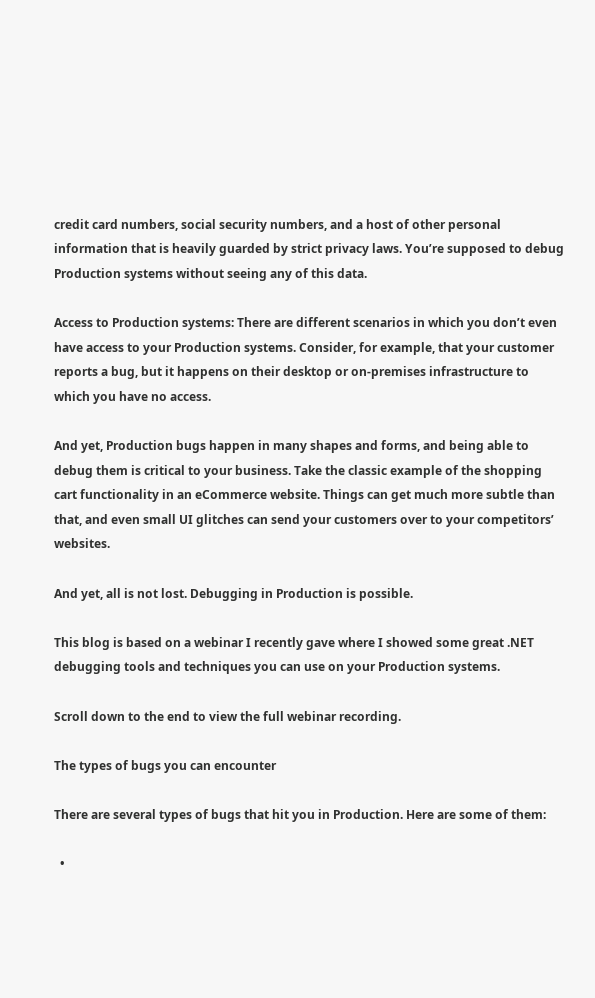credit card numbers, social security numbers, and a host of other personal information that is heavily guarded by strict privacy laws. You’re supposed to debug Production systems without seeing any of this data.

Access to Production systems: There are different scenarios in which you don’t even have access to your Production systems. Consider, for example, that your customer reports a bug, but it happens on their desktop or on-premises infrastructure to which you have no access.

And yet, Production bugs happen in many shapes and forms, and being able to debug them is critical to your business. Take the classic example of the shopping cart functionality in an eCommerce website. Things can get much more subtle than that, and even small UI glitches can send your customers over to your competitors’ websites.

And yet, all is not lost. Debugging in Production is possible.

This blog is based on a webinar I recently gave where I showed some great .NET debugging tools and techniques you can use on your Production systems.

Scroll down to the end to view the full webinar recording.

The types of bugs you can encounter

There are several types of bugs that hit you in Production. Here are some of them:

  •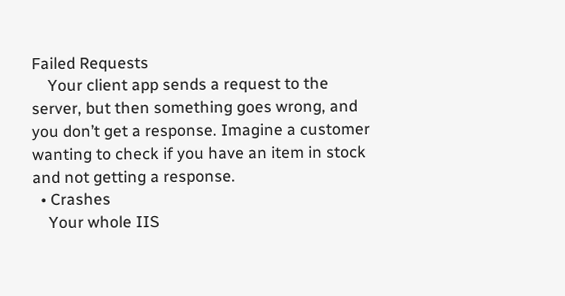Failed Requests
    Your client app sends a request to the server, but then something goes wrong, and you don’t get a response. Imagine a customer wanting to check if you have an item in stock and not getting a response.
  • Crashes
    Your whole IIS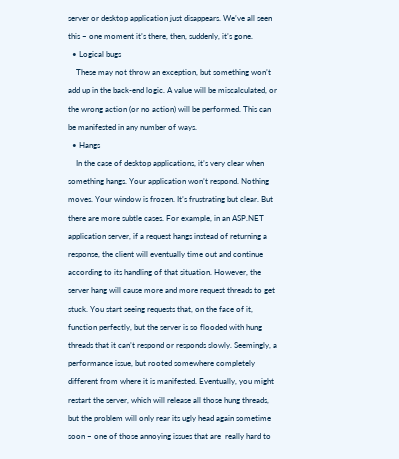server or desktop application just disappears. We’ve all seen this – one moment it’s there, then, suddenly, it’s gone.
  • Logical bugs
    These may not throw an exception, but something won’t add up in the back-end logic. A value will be miscalculated, or the wrong action (or no action) will be performed. This can be manifested in any number of ways.
  • Hangs
    In the case of desktop applications, it’s very clear when something hangs. Your application won’t respond. Nothing moves. Your window is frozen. It’s frustrating but clear. But there are more subtle cases. For example, in an ASP.NET application server, if a request hangs instead of returning a response, the client will eventually time out and continue according to its handling of that situation. However, the server hang will cause more and more request threads to get stuck. You start seeing requests that, on the face of it, function perfectly, but the server is so flooded with hung threads that it can’t respond or responds slowly. Seemingly, a performance issue, but rooted somewhere completely different from where it is manifested. Eventually, you might restart the server, which will release all those hung threads, but the problem will only rear its ugly head again sometime soon – one of those annoying issues that are  really hard to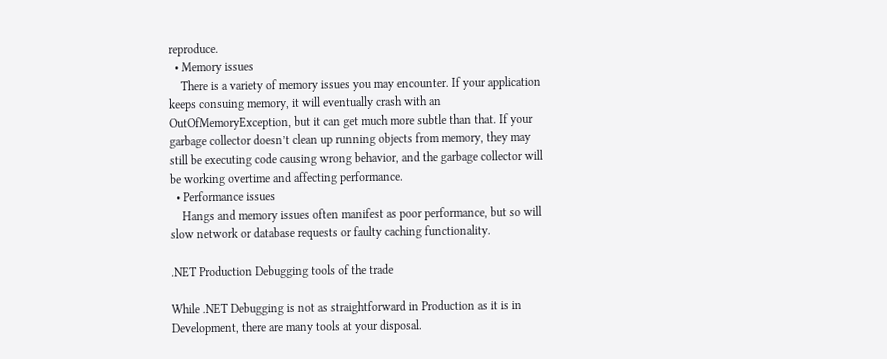reproduce.
  • Memory issues
    There is a variety of memory issues you may encounter. If your application keeps consuing memory, it will eventually crash with an OutOfMemoryException, but it can get much more subtle than that. If your garbage collector doesn’t clean up running objects from memory, they may still be executing code causing wrong behavior, and the garbage collector will be working overtime and affecting performance.
  • Performance issues
    Hangs and memory issues often manifest as poor performance, but so will slow network or database requests or faulty caching functionality.

.NET Production Debugging tools of the trade

While .NET Debugging is not as straightforward in Production as it is in Development, there are many tools at your disposal.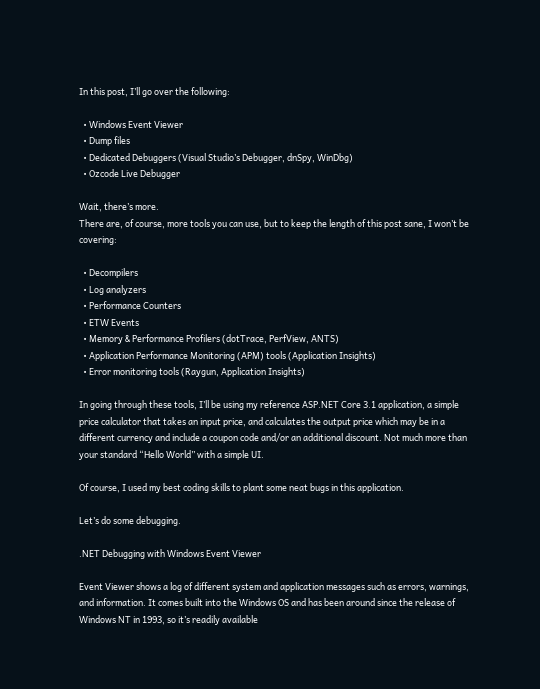In this post, I’ll go over the following:

  • Windows Event Viewer
  • Dump files
  • Dedicated Debuggers (Visual Studio’s Debugger, dnSpy, WinDbg)
  • Ozcode Live Debugger

Wait, there’s more.
There are, of course, more tools you can use, but to keep the length of this post sane, I won’t be covering:

  • Decompilers
  • Log analyzers
  • Performance Counters
  • ETW Events
  • Memory & Performance Profilers (dotTrace, PerfView, ANTS)
  • Application Performance Monitoring (APM) tools (Application Insights)
  • Error monitoring tools (Raygun, Application Insights)

In going through these tools, I’ll be using my reference ASP.NET Core 3.1 application, a simple price calculator that takes an input price, and calculates the output price which may be in a different currency and include a coupon code and/or an additional discount. Not much more than your standard “Hello World” with a simple UI.

Of course, I used my best coding skills to plant some neat bugs in this application.

Let’s do some debugging.

.NET Debugging with Windows Event Viewer

Event Viewer shows a log of different system and application messages such as errors, warnings, and information. It comes built into the Windows OS and has been around since the release of Windows NT in 1993, so it’s readily available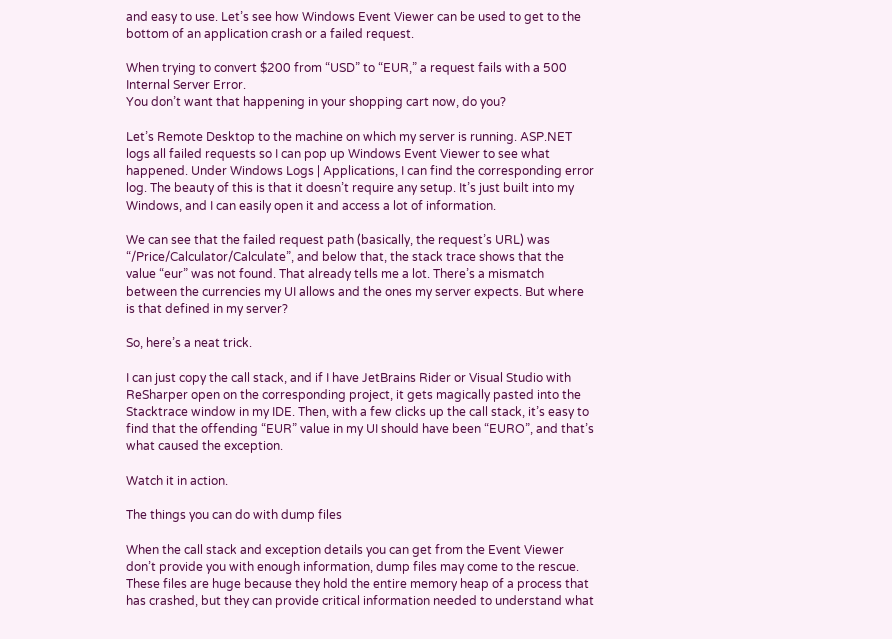and easy to use. Let’s see how Windows Event Viewer can be used to get to the bottom of an application crash or a failed request.

When trying to convert $200 from “USD” to “EUR,” a request fails with a 500 Internal Server Error.
You don’t want that happening in your shopping cart now, do you?

Let’s Remote Desktop to the machine on which my server is running. ASP.NET logs all failed requests so I can pop up Windows Event Viewer to see what happened. Under Windows Logs | Applications, I can find the corresponding error log. The beauty of this is that it doesn’t require any setup. It’s just built into my Windows, and I can easily open it and access a lot of information.

We can see that the failed request path (basically, the request’s URL) was “/Price/Calculator/Calculate”, and below that, the stack trace shows that the value “eur” was not found. That already tells me a lot. There’s a mismatch between the currencies my UI allows and the ones my server expects. But where is that defined in my server?

So, here’s a neat trick.

I can just copy the call stack, and if I have JetBrains Rider or Visual Studio with ReSharper open on the corresponding project, it gets magically pasted into the Stacktrace window in my IDE. Then, with a few clicks up the call stack, it’s easy to find that the offending “EUR” value in my UI should have been “EURO”, and that’s what caused the exception.

Watch it in action.

The things you can do with dump files

When the call stack and exception details you can get from the Event Viewer don’t provide you with enough information, dump files may come to the rescue. These files are huge because they hold the entire memory heap of a process that has crashed, but they can provide critical information needed to understand what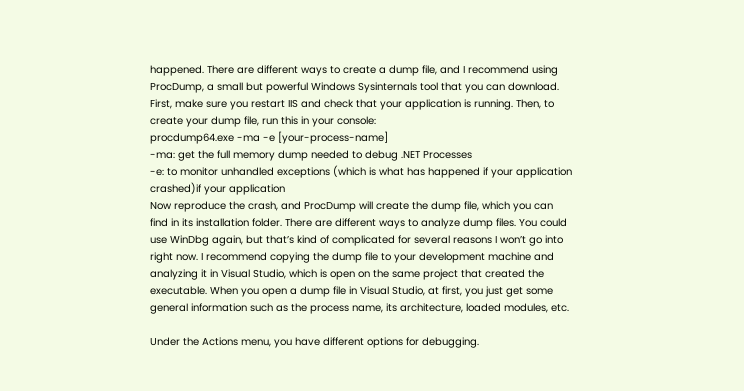happened. There are different ways to create a dump file, and I recommend using ProcDump, a small but powerful Windows Sysinternals tool that you can download. First, make sure you restart IIS and check that your application is running. Then, to create your dump file, run this in your console:
procdump64.exe -ma -e [your-process-name]
-ma: get the full memory dump needed to debug .NET Processes
-e: to monitor unhandled exceptions (which is what has happened if your application crashed)if your application
Now reproduce the crash, and ProcDump will create the dump file, which you can find in its installation folder. There are different ways to analyze dump files. You could use WinDbg again, but that’s kind of complicated for several reasons I won’t go into right now. I recommend copying the dump file to your development machine and analyzing it in Visual Studio, which is open on the same project that created the executable. When you open a dump file in Visual Studio, at first, you just get some general information such as the process name, its architecture, loaded modules, etc.

Under the Actions menu, you have different options for debugging.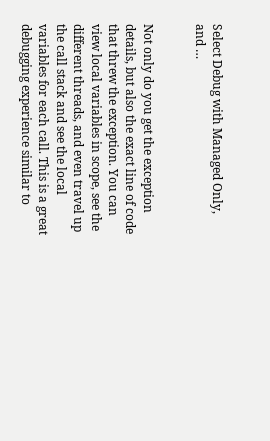Select Debug with Managed Only, and …


Not only do you get the exception details, but also the exact line of code that threw the exception. You can view local variables in scope, see the different threads, and even travel up the call stack and see the local variables for each call. This is a great debugging experience similar to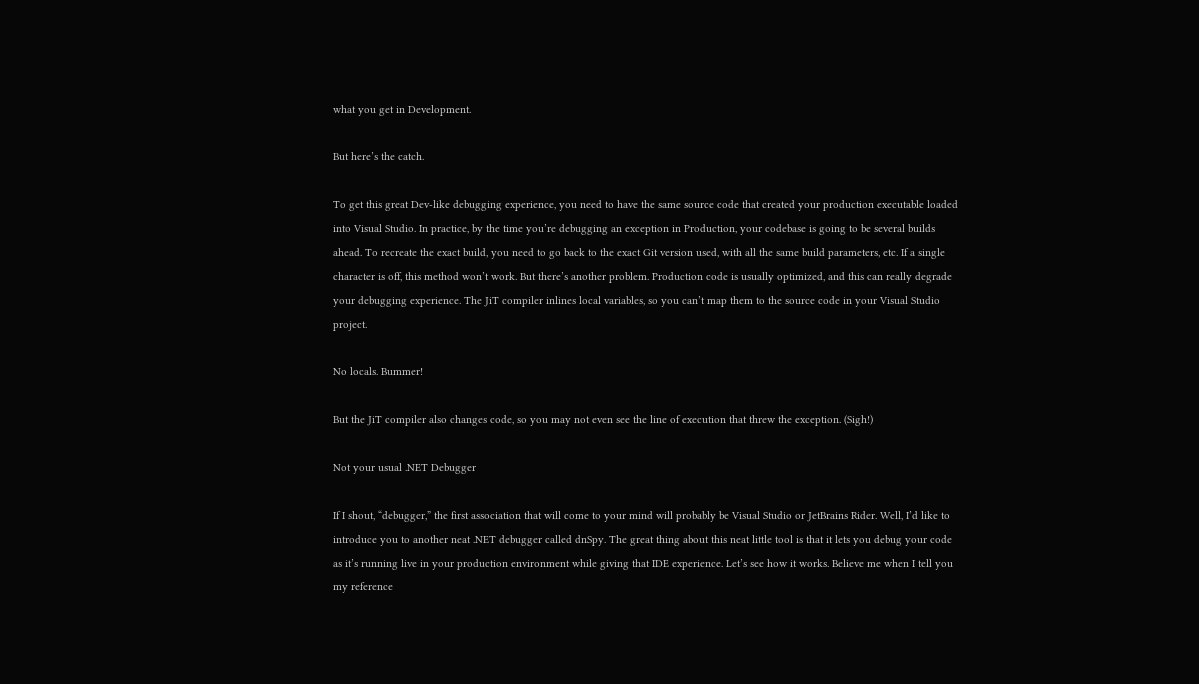what you get in Development.

But here’s the catch.

To get this great Dev-like debugging experience, you need to have the same source code that created your production executable loaded into Visual Studio. In practice, by the time you’re debugging an exception in Production, your codebase is going to be several builds ahead. To recreate the exact build, you need to go back to the exact Git version used, with all the same build parameters, etc. If a single character is off, this method won’t work. But there’s another problem. Production code is usually optimized, and this can really degrade your debugging experience. The JiT compiler inlines local variables, so you can’t map them to the source code in your Visual Studio project.

No locals. Bummer!

But the JiT compiler also changes code, so you may not even see the line of execution that threw the exception. (Sigh!)

Not your usual .NET Debugger

If I shout, “debugger,” the first association that will come to your mind will probably be Visual Studio or JetBrains Rider. Well, I’d like to introduce you to another neat .NET debugger called dnSpy. The great thing about this neat little tool is that it lets you debug your code as it’s running live in your production environment while giving that IDE experience. Let’s see how it works. Believe me when I tell you my reference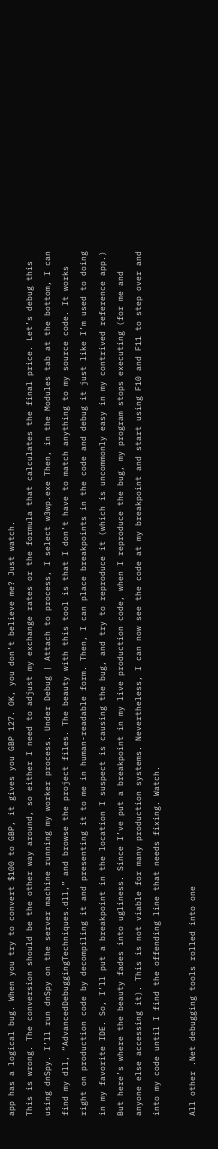app has a logical bug. When you try to convert $100 to GBP, it gives you GBP 127. OK, you don’t believe me? Just watch.
This is wrong. The conversion should be the other way around, so either I need to adjust my exchange rates or the formula that calculates the final price. Let’s debug this using dnSpy. I’ll run dnSpy on the server machine running my worker process. Under Debug | Attach to process, I select w3wp.exe Then, in the Modules tab at the bottom, I can find my dll, “AdvancedDebuggingTechniques.dll,” and browse the project files. The beauty with this tool is that I don’t have to match anything to my source code. It works right on production code by decompiling it and presenting it to me in human-readable form. Then, I can place breakpoints in the code and debug it just like I’m used to doing in my favorite IDE. So, I’ll put a breakpoint in the location I suspect is causing the bug, and try to reproduce it (which is uncommonly easy in my contrived reference app.) But here’s where the beauty fades into ugliness. Since I’ve put a breakpoint in my live production code, when I reproduce the bug, my program stops executing (for me and anyone else accessing it). This is not viable for many production systems. Nevertheless, I can now see the code at my breakpoint and start using F10 and F11 to step over and into my code until I find the offending line that needs fixing. Watch.

All other .Net debugging tools rolled into one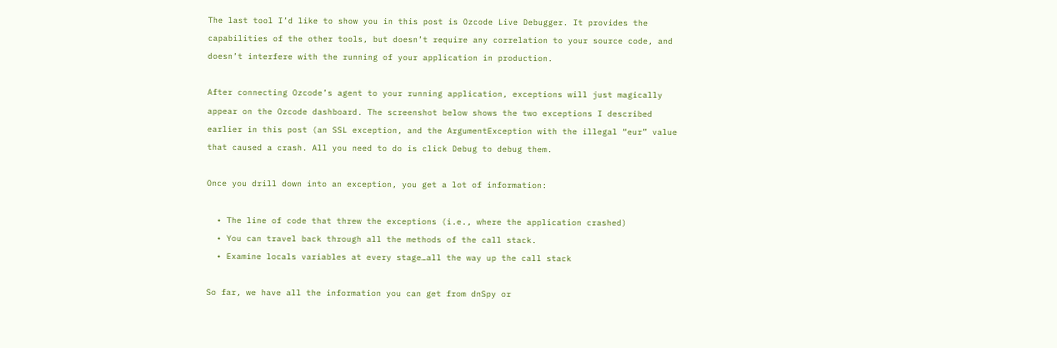The last tool I’d like to show you in this post is Ozcode Live Debugger. It provides the capabilities of the other tools, but doesn’t require any correlation to your source code, and doesn’t interfere with the running of your application in production.

After connecting Ozcode’s agent to your running application, exceptions will just magically appear on the Ozcode dashboard. The screenshot below shows the two exceptions I described earlier in this post (an SSL exception, and the ArgumentException with the illegal “eur” value that caused a crash. All you need to do is click Debug to debug them.

Once you drill down into an exception, you get a lot of information:

  • The line of code that threw the exceptions (i.e., where the application crashed)
  • You can travel back through all the methods of the call stack.
  • Examine locals variables at every stage…all the way up the call stack

So far, we have all the information you can get from dnSpy or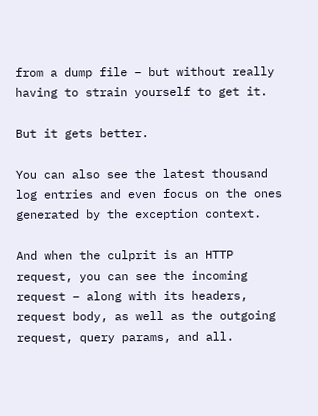from a dump file – but without really having to strain yourself to get it.

But it gets better.

You can also see the latest thousand log entries and even focus on the ones generated by the exception context.

And when the culprit is an HTTP request, you can see the incoming request – along with its headers, request body, as well as the outgoing request, query params, and all.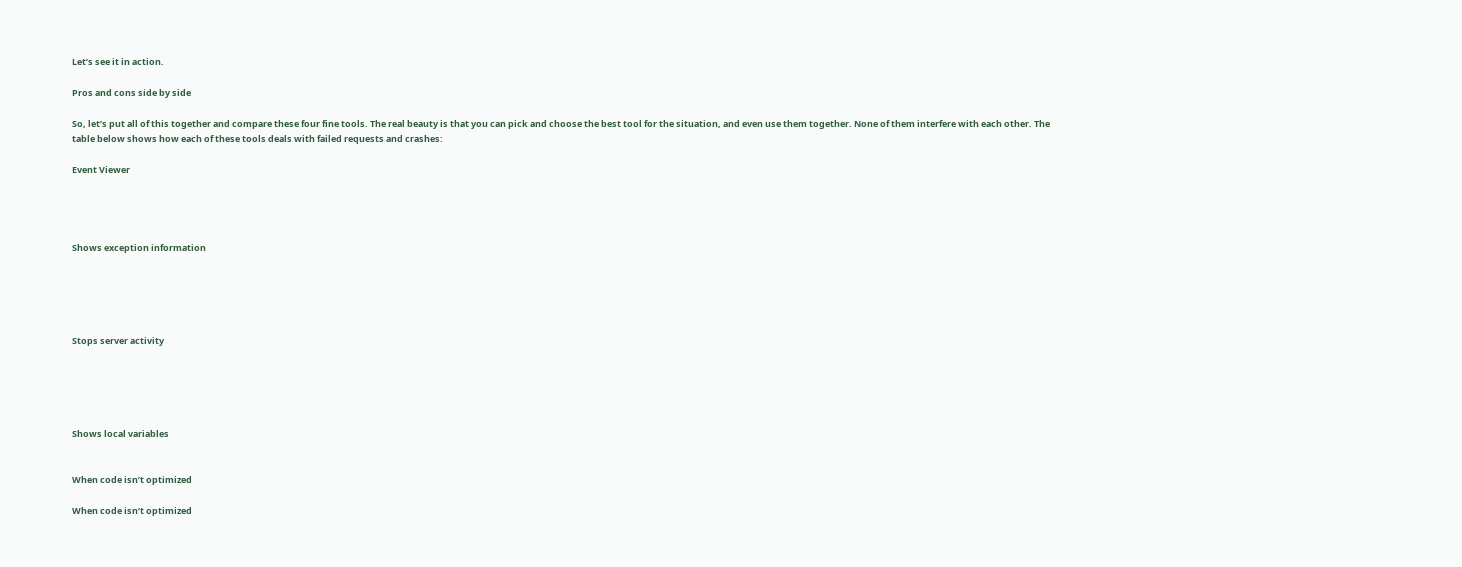Let’s see it in action.

Pros and cons side by side

So, let’s put all of this together and compare these four fine tools. The real beauty is that you can pick and choose the best tool for the situation, and even use them together. None of them interfere with each other. The table below shows how each of these tools deals with failed requests and crashes:

Event Viewer




Shows exception information





Stops server activity





Shows local variables


When code isn’t optimized

When code isn’t optimized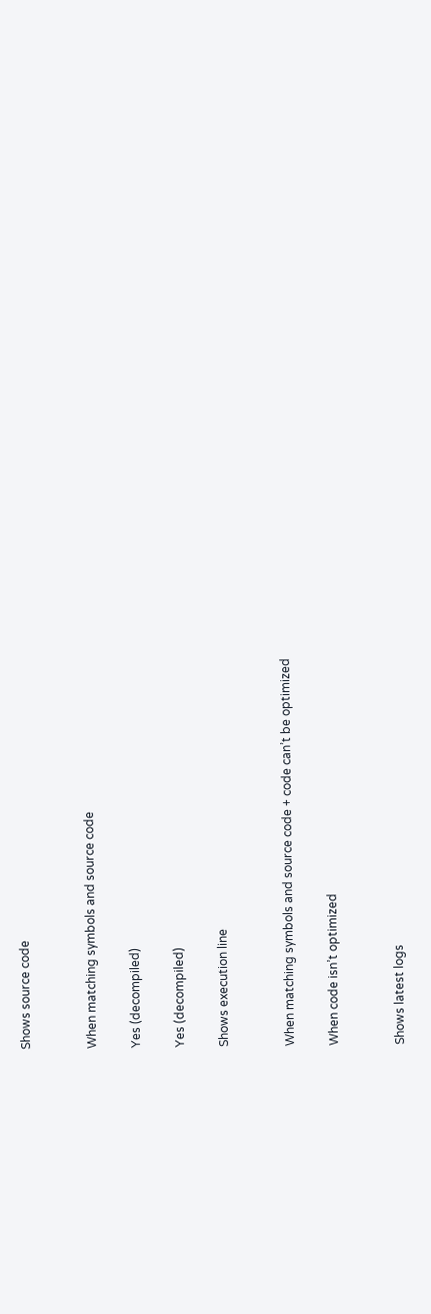Shows source code


When matching symbols and source code

Yes (decompiled)

Yes (decompiled)

Shows execution line


When matching symbols and source code + code can’t be optimized

When code isn’t optimized


Shows latest logs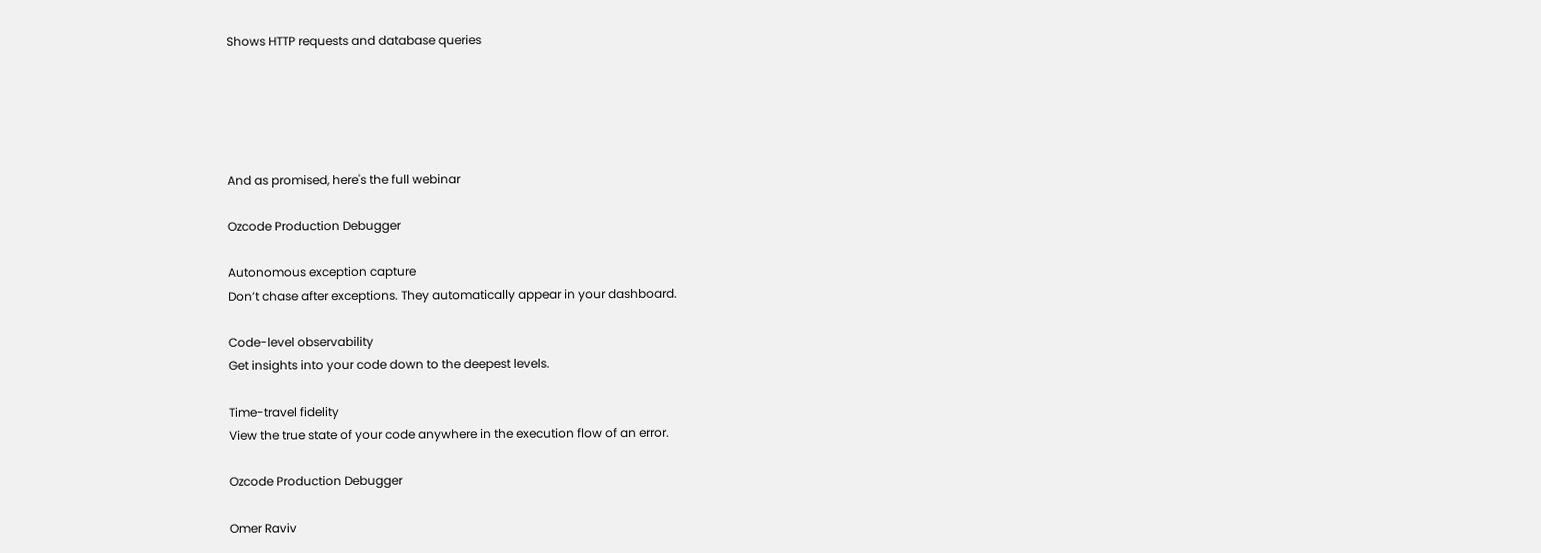Shows HTTP requests and database queries





And as promised, here's the full webinar

Ozcode Production Debugger

Autonomous exception capture
Don’t chase after exceptions. They automatically appear in your dashboard.

Code-level observability
Get insights into your code down to the deepest levels.

Time-travel fidelity
View the true state of your code anywhere in the execution flow of an error.

Ozcode Production Debugger

Omer Raviv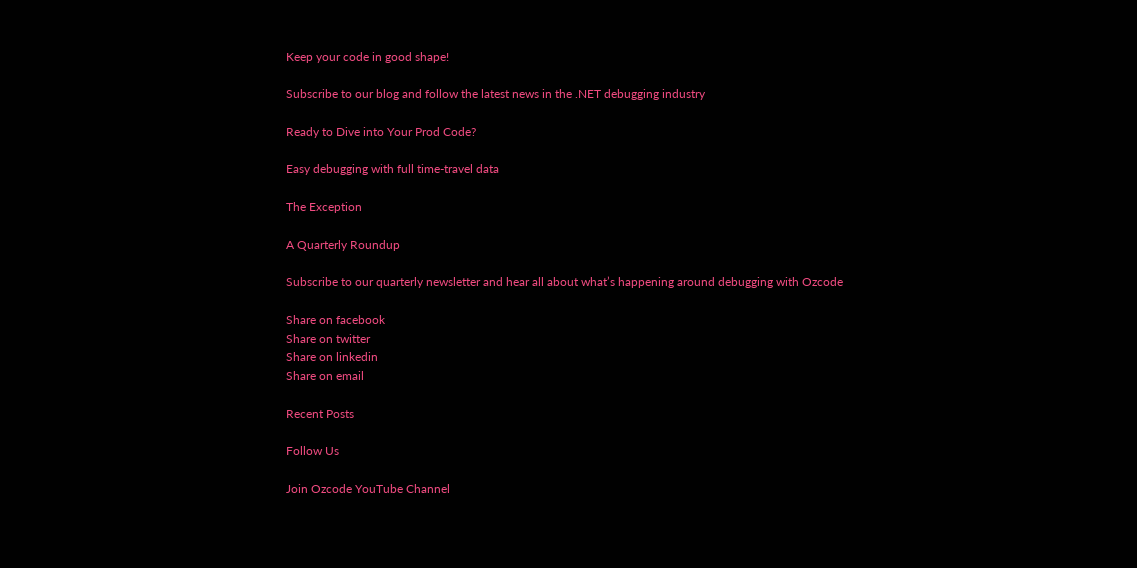Keep your code in good shape!

Subscribe to our blog and follow the latest news in the .NET debugging industry

Ready to Dive into Your Prod Code?

Easy debugging with full time-travel data

The Exception

A Quarterly Roundup

Subscribe to our quarterly newsletter and hear all about what’s happening around debugging with Ozcode

Share on facebook
Share on twitter
Share on linkedin
Share on email

Recent Posts

Follow Us

Join Ozcode YouTube Channel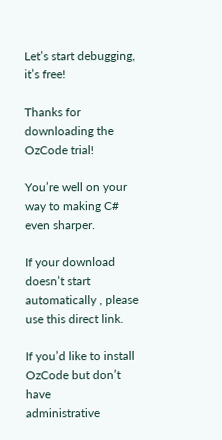Let’s start debugging, it’s free!

Thanks for downloading the OzCode trial!

You’re well on your way to making C# even sharper.

If your download doesn’t start automatically , please use this direct link.

If you’d like to install OzCode but don’t have
administrative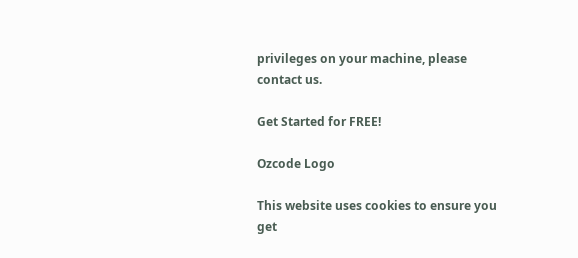privileges on your machine, please contact us.

Get Started for FREE!

Ozcode Logo

This website uses cookies to ensure you get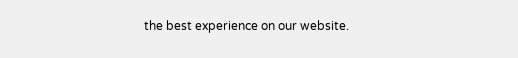the best experience on our website.